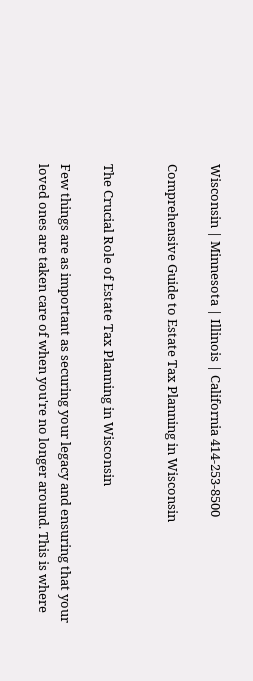Wisconsin | Minnesota | Illinois | California 414-253-8500

Comprehensive Guide to Estate Tax Planning in Wisconsin


The Crucial Role of Estate Tax Planning in Wisconsin

Few things are as important as securing your legacy and ensuring that your loved ones are taken care of when you're no longer around. This is where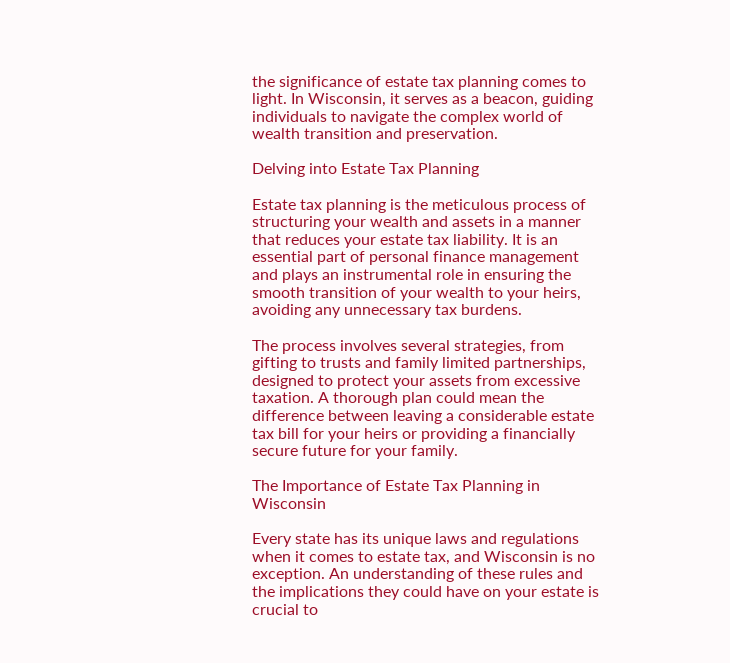the significance of estate tax planning comes to light. In Wisconsin, it serves as a beacon, guiding individuals to navigate the complex world of wealth transition and preservation.

Delving into Estate Tax Planning

Estate tax planning is the meticulous process of structuring your wealth and assets in a manner that reduces your estate tax liability. It is an essential part of personal finance management and plays an instrumental role in ensuring the smooth transition of your wealth to your heirs, avoiding any unnecessary tax burdens.

The process involves several strategies, from gifting to trusts and family limited partnerships, designed to protect your assets from excessive taxation. A thorough plan could mean the difference between leaving a considerable estate tax bill for your heirs or providing a financially secure future for your family.

The Importance of Estate Tax Planning in Wisconsin

Every state has its unique laws and regulations when it comes to estate tax, and Wisconsin is no exception. An understanding of these rules and the implications they could have on your estate is crucial to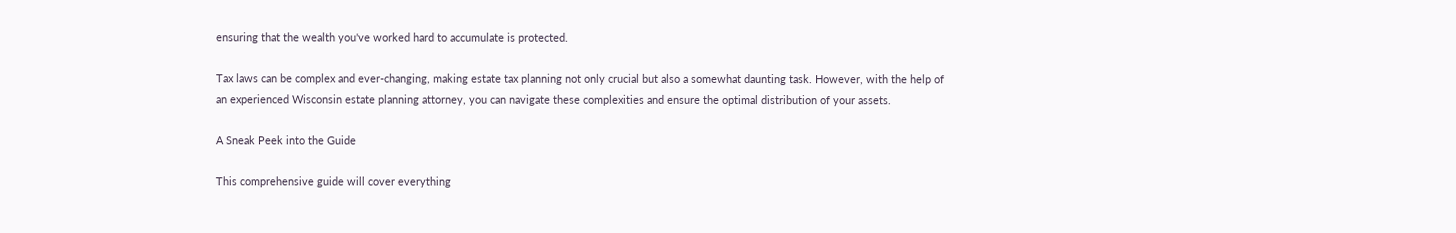ensuring that the wealth you've worked hard to accumulate is protected.

Tax laws can be complex and ever-changing, making estate tax planning not only crucial but also a somewhat daunting task. However, with the help of an experienced Wisconsin estate planning attorney, you can navigate these complexities and ensure the optimal distribution of your assets.

A Sneak Peek into the Guide

This comprehensive guide will cover everything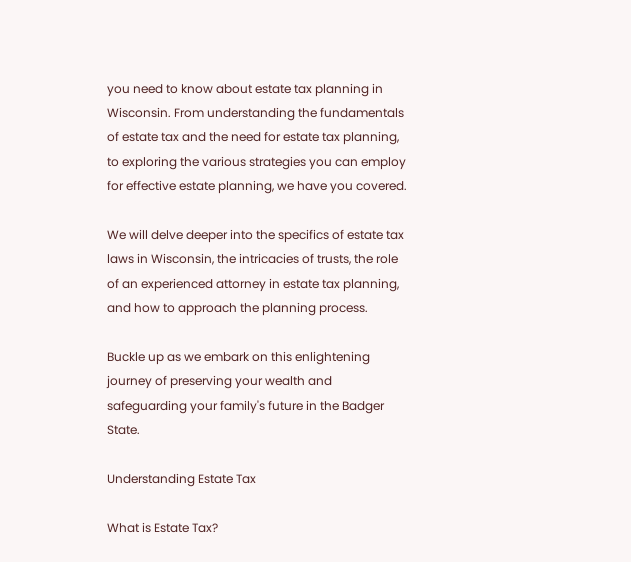you need to know about estate tax planning in Wisconsin. From understanding the fundamentals of estate tax and the need for estate tax planning, to exploring the various strategies you can employ for effective estate planning, we have you covered.

We will delve deeper into the specifics of estate tax laws in Wisconsin, the intricacies of trusts, the role of an experienced attorney in estate tax planning, and how to approach the planning process.

Buckle up as we embark on this enlightening journey of preserving your wealth and safeguarding your family's future in the Badger State.

Understanding Estate Tax

What is Estate Tax?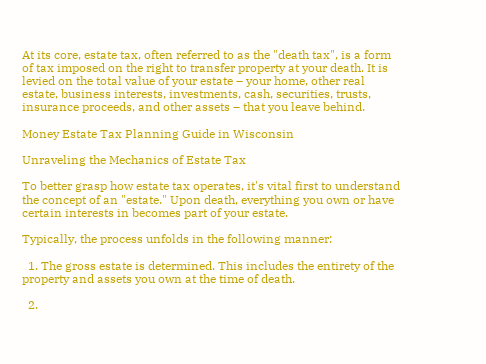At its core, estate tax, often referred to as the "death tax", is a form of tax imposed on the right to transfer property at your death. It is levied on the total value of your estate – your home, other real estate, business interests, investments, cash, securities, trusts, insurance proceeds, and other assets – that you leave behind.

Money Estate Tax Planning Guide in Wisconsin

Unraveling the Mechanics of Estate Tax

To better grasp how estate tax operates, it's vital first to understand the concept of an "estate." Upon death, everything you own or have certain interests in becomes part of your estate.

Typically, the process unfolds in the following manner:

  1. The gross estate is determined. This includes the entirety of the property and assets you own at the time of death.

  2.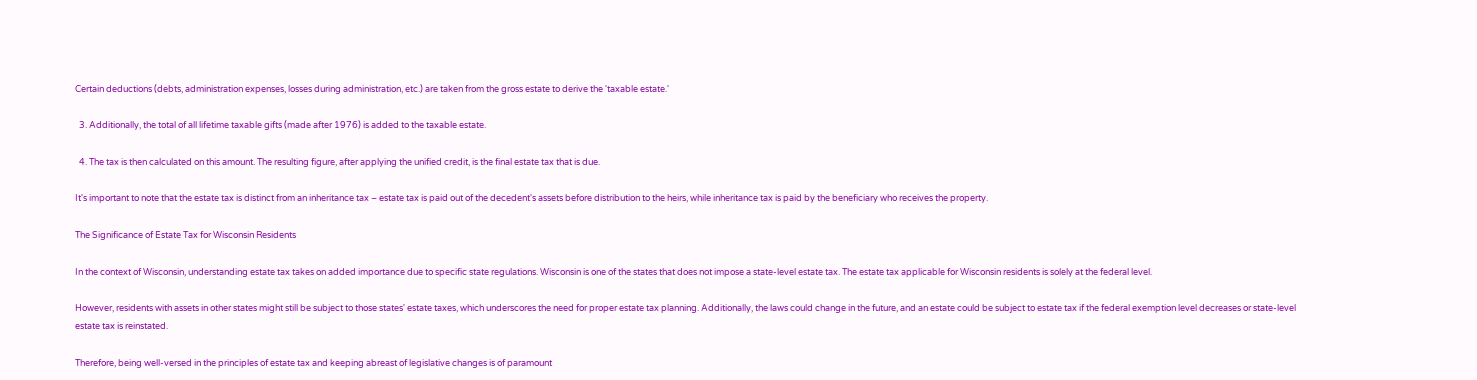Certain deductions (debts, administration expenses, losses during administration, etc.) are taken from the gross estate to derive the 'taxable estate.'

  3. Additionally, the total of all lifetime taxable gifts (made after 1976) is added to the taxable estate.

  4. The tax is then calculated on this amount. The resulting figure, after applying the unified credit, is the final estate tax that is due.

It's important to note that the estate tax is distinct from an inheritance tax – estate tax is paid out of the decedent's assets before distribution to the heirs, while inheritance tax is paid by the beneficiary who receives the property.

The Significance of Estate Tax for Wisconsin Residents

In the context of Wisconsin, understanding estate tax takes on added importance due to specific state regulations. Wisconsin is one of the states that does not impose a state-level estate tax. The estate tax applicable for Wisconsin residents is solely at the federal level.

However, residents with assets in other states might still be subject to those states' estate taxes, which underscores the need for proper estate tax planning. Additionally, the laws could change in the future, and an estate could be subject to estate tax if the federal exemption level decreases or state-level estate tax is reinstated.

Therefore, being well-versed in the principles of estate tax and keeping abreast of legislative changes is of paramount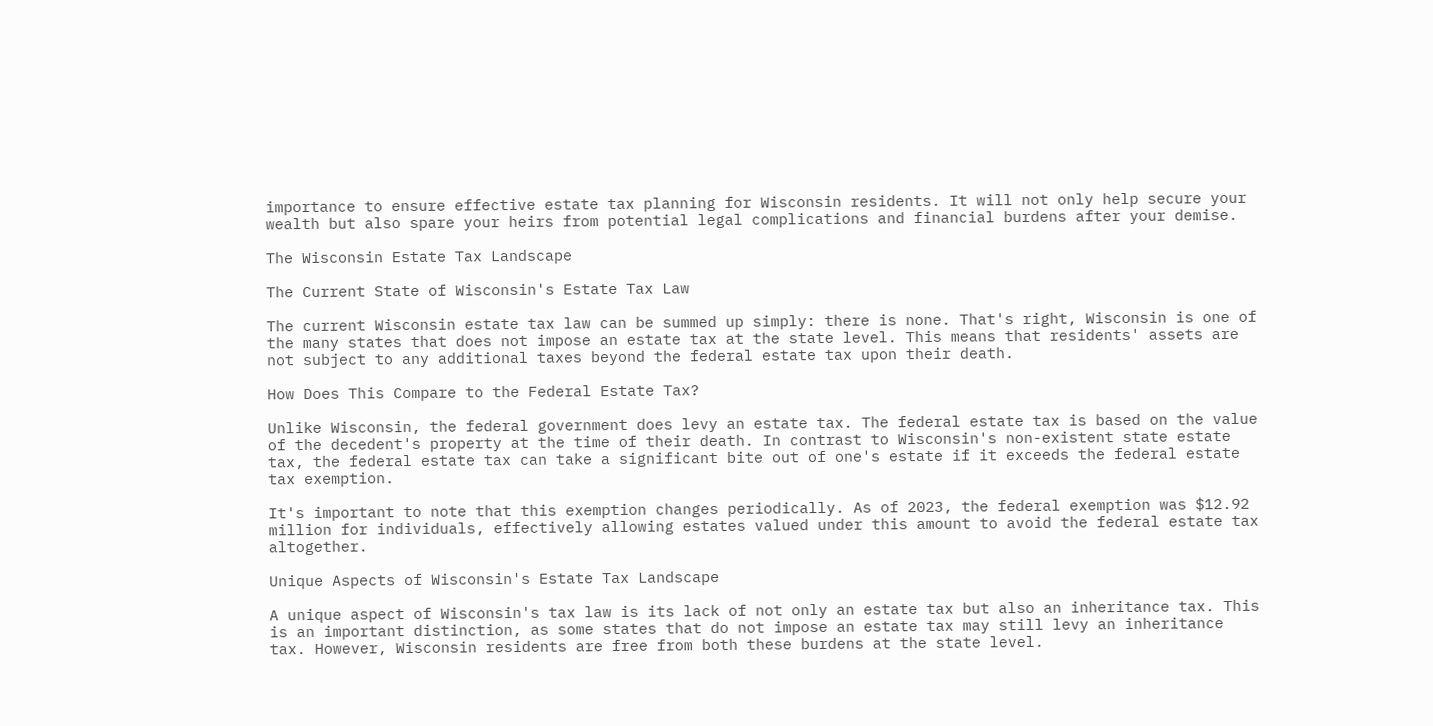importance to ensure effective estate tax planning for Wisconsin residents. It will not only help secure your wealth but also spare your heirs from potential legal complications and financial burdens after your demise.

The Wisconsin Estate Tax Landscape

The Current State of Wisconsin's Estate Tax Law

The current Wisconsin estate tax law can be summed up simply: there is none. That's right, Wisconsin is one of the many states that does not impose an estate tax at the state level. This means that residents' assets are not subject to any additional taxes beyond the federal estate tax upon their death.

How Does This Compare to the Federal Estate Tax?

Unlike Wisconsin, the federal government does levy an estate tax. The federal estate tax is based on the value of the decedent's property at the time of their death. In contrast to Wisconsin's non-existent state estate tax, the federal estate tax can take a significant bite out of one's estate if it exceeds the federal estate tax exemption.

It's important to note that this exemption changes periodically. As of 2023, the federal exemption was $12.92 million for individuals, effectively allowing estates valued under this amount to avoid the federal estate tax altogether.

Unique Aspects of Wisconsin's Estate Tax Landscape

A unique aspect of Wisconsin's tax law is its lack of not only an estate tax but also an inheritance tax. This is an important distinction, as some states that do not impose an estate tax may still levy an inheritance tax. However, Wisconsin residents are free from both these burdens at the state level.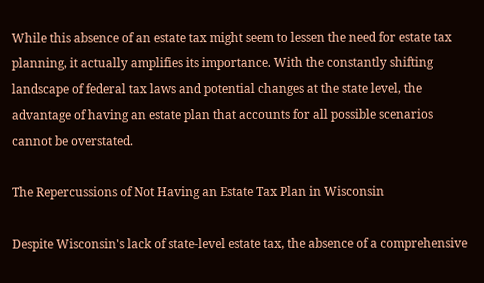While this absence of an estate tax might seem to lessen the need for estate tax planning, it actually amplifies its importance. With the constantly shifting landscape of federal tax laws and potential changes at the state level, the advantage of having an estate plan that accounts for all possible scenarios cannot be overstated.

The Repercussions of Not Having an Estate Tax Plan in Wisconsin

Despite Wisconsin's lack of state-level estate tax, the absence of a comprehensive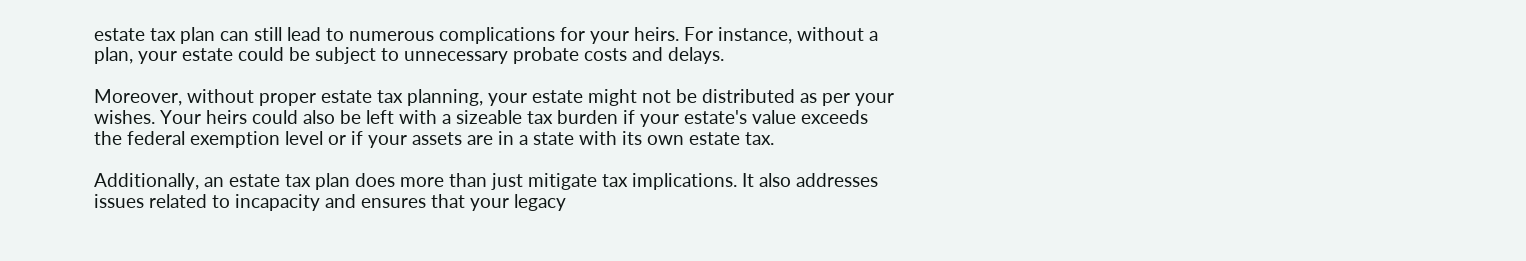estate tax plan can still lead to numerous complications for your heirs. For instance, without a plan, your estate could be subject to unnecessary probate costs and delays.

Moreover, without proper estate tax planning, your estate might not be distributed as per your wishes. Your heirs could also be left with a sizeable tax burden if your estate's value exceeds the federal exemption level or if your assets are in a state with its own estate tax.

Additionally, an estate tax plan does more than just mitigate tax implications. It also addresses issues related to incapacity and ensures that your legacy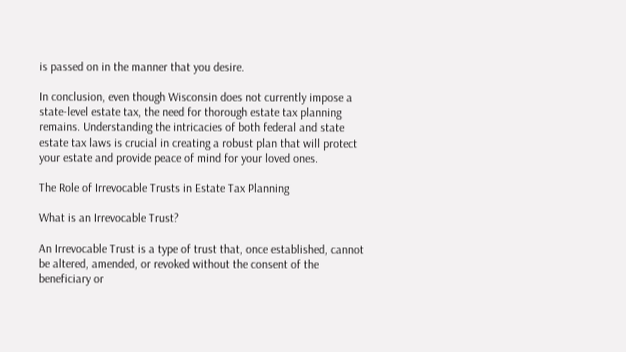is passed on in the manner that you desire.

In conclusion, even though Wisconsin does not currently impose a state-level estate tax, the need for thorough estate tax planning remains. Understanding the intricacies of both federal and state estate tax laws is crucial in creating a robust plan that will protect your estate and provide peace of mind for your loved ones.

The Role of Irrevocable Trusts in Estate Tax Planning

What is an Irrevocable Trust?

An Irrevocable Trust is a type of trust that, once established, cannot be altered, amended, or revoked without the consent of the beneficiary or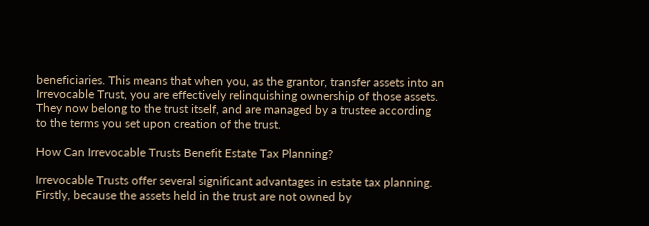beneficiaries. This means that when you, as the grantor, transfer assets into an Irrevocable Trust, you are effectively relinquishing ownership of those assets. They now belong to the trust itself, and are managed by a trustee according to the terms you set upon creation of the trust.

How Can Irrevocable Trusts Benefit Estate Tax Planning?

Irrevocable Trusts offer several significant advantages in estate tax planning. Firstly, because the assets held in the trust are not owned by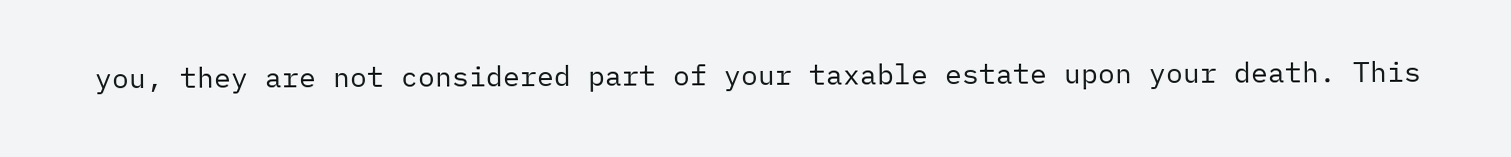you, they are not considered part of your taxable estate upon your death. This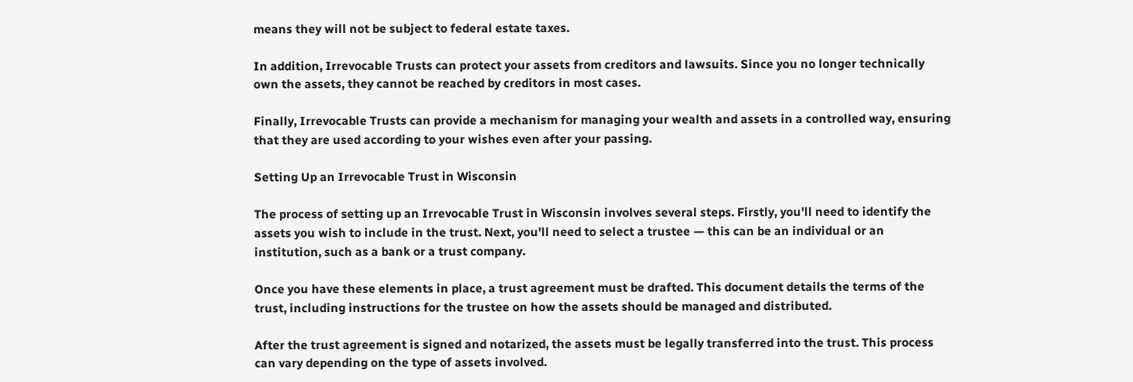means they will not be subject to federal estate taxes.

In addition, Irrevocable Trusts can protect your assets from creditors and lawsuits. Since you no longer technically own the assets, they cannot be reached by creditors in most cases.

Finally, Irrevocable Trusts can provide a mechanism for managing your wealth and assets in a controlled way, ensuring that they are used according to your wishes even after your passing.

Setting Up an Irrevocable Trust in Wisconsin

The process of setting up an Irrevocable Trust in Wisconsin involves several steps. Firstly, you'll need to identify the assets you wish to include in the trust. Next, you'll need to select a trustee — this can be an individual or an institution, such as a bank or a trust company.

Once you have these elements in place, a trust agreement must be drafted. This document details the terms of the trust, including instructions for the trustee on how the assets should be managed and distributed.

After the trust agreement is signed and notarized, the assets must be legally transferred into the trust. This process can vary depending on the type of assets involved.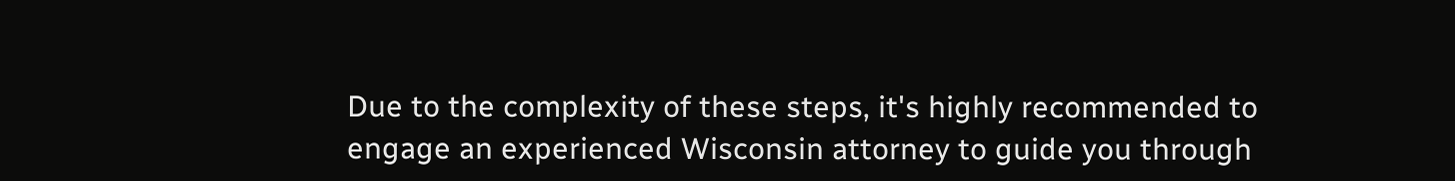Due to the complexity of these steps, it's highly recommended to engage an experienced Wisconsin attorney to guide you through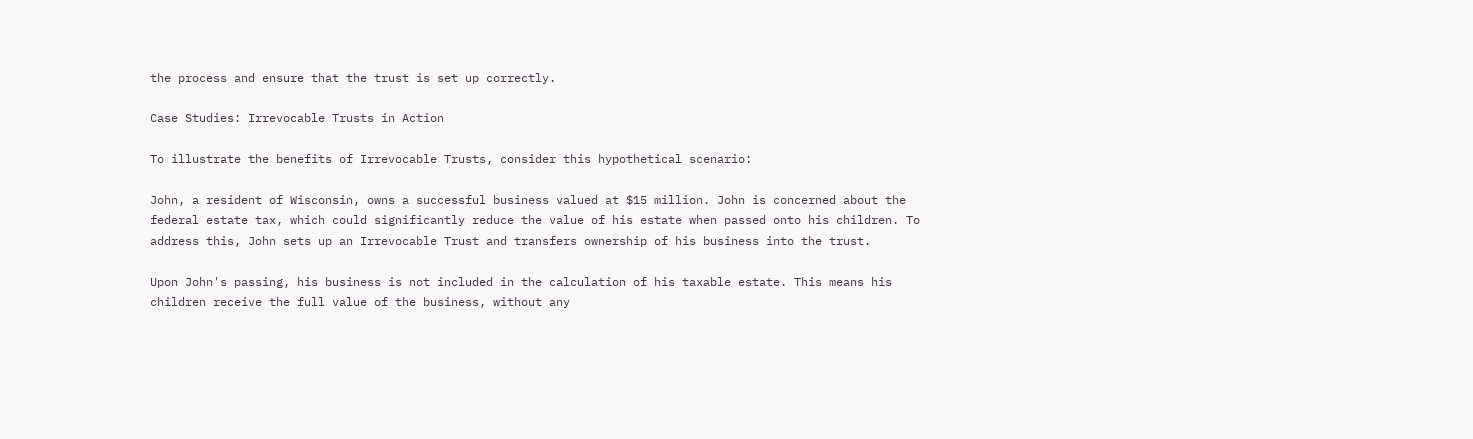the process and ensure that the trust is set up correctly.

Case Studies: Irrevocable Trusts in Action

To illustrate the benefits of Irrevocable Trusts, consider this hypothetical scenario:

John, a resident of Wisconsin, owns a successful business valued at $15 million. John is concerned about the federal estate tax, which could significantly reduce the value of his estate when passed onto his children. To address this, John sets up an Irrevocable Trust and transfers ownership of his business into the trust.

Upon John's passing, his business is not included in the calculation of his taxable estate. This means his children receive the full value of the business, without any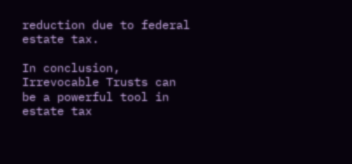reduction due to federal estate tax.

In conclusion, Irrevocable Trusts can be a powerful tool in estate tax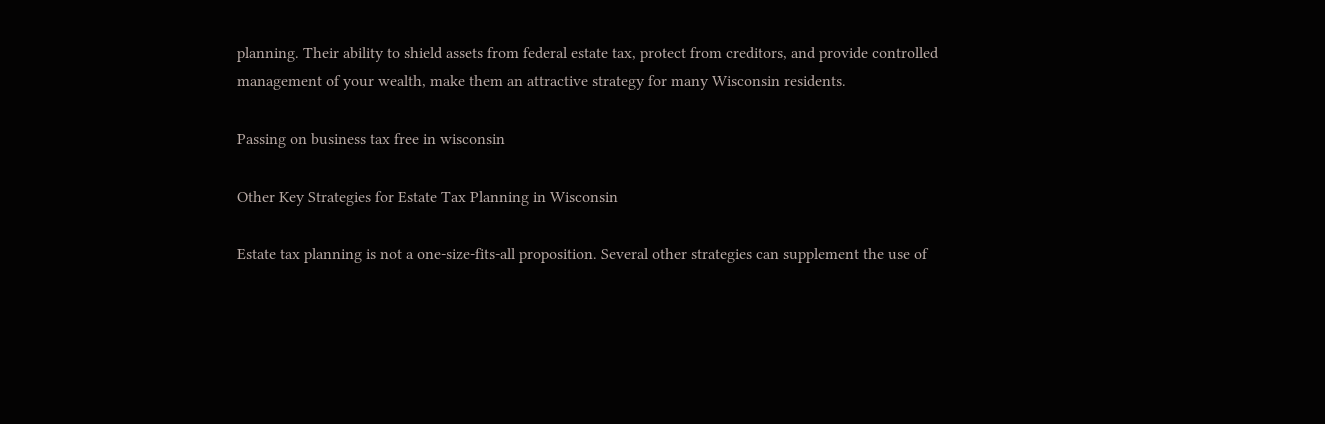planning. Their ability to shield assets from federal estate tax, protect from creditors, and provide controlled management of your wealth, make them an attractive strategy for many Wisconsin residents.

Passing on business tax free in wisconsin

Other Key Strategies for Estate Tax Planning in Wisconsin

Estate tax planning is not a one-size-fits-all proposition. Several other strategies can supplement the use of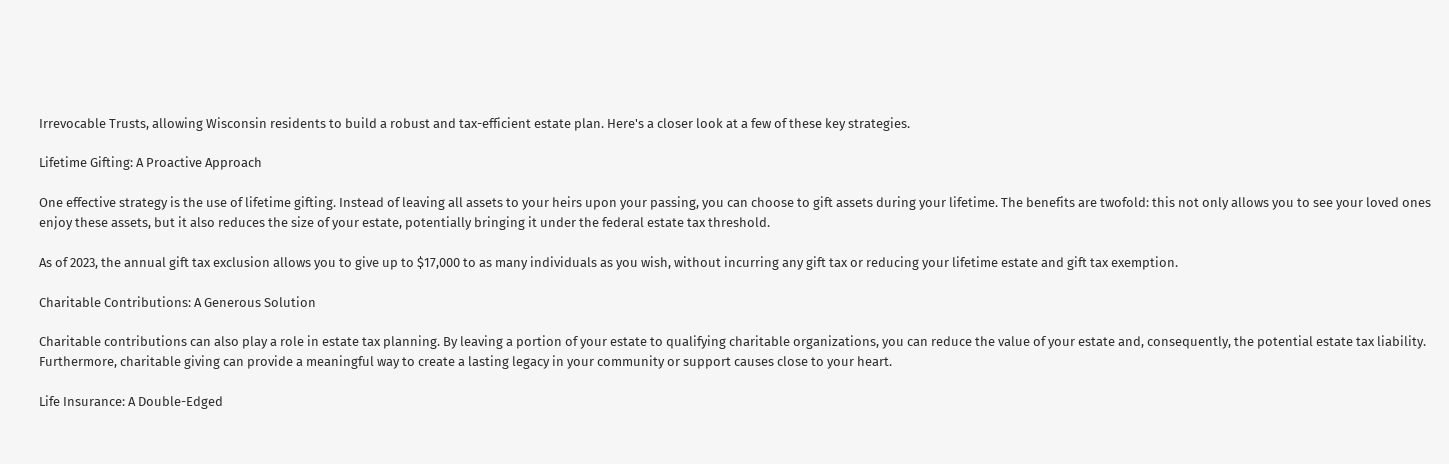Irrevocable Trusts, allowing Wisconsin residents to build a robust and tax-efficient estate plan. Here's a closer look at a few of these key strategies.

Lifetime Gifting: A Proactive Approach

One effective strategy is the use of lifetime gifting. Instead of leaving all assets to your heirs upon your passing, you can choose to gift assets during your lifetime. The benefits are twofold: this not only allows you to see your loved ones enjoy these assets, but it also reduces the size of your estate, potentially bringing it under the federal estate tax threshold.

As of 2023, the annual gift tax exclusion allows you to give up to $17,000 to as many individuals as you wish, without incurring any gift tax or reducing your lifetime estate and gift tax exemption.

Charitable Contributions: A Generous Solution

Charitable contributions can also play a role in estate tax planning. By leaving a portion of your estate to qualifying charitable organizations, you can reduce the value of your estate and, consequently, the potential estate tax liability. Furthermore, charitable giving can provide a meaningful way to create a lasting legacy in your community or support causes close to your heart.

Life Insurance: A Double-Edged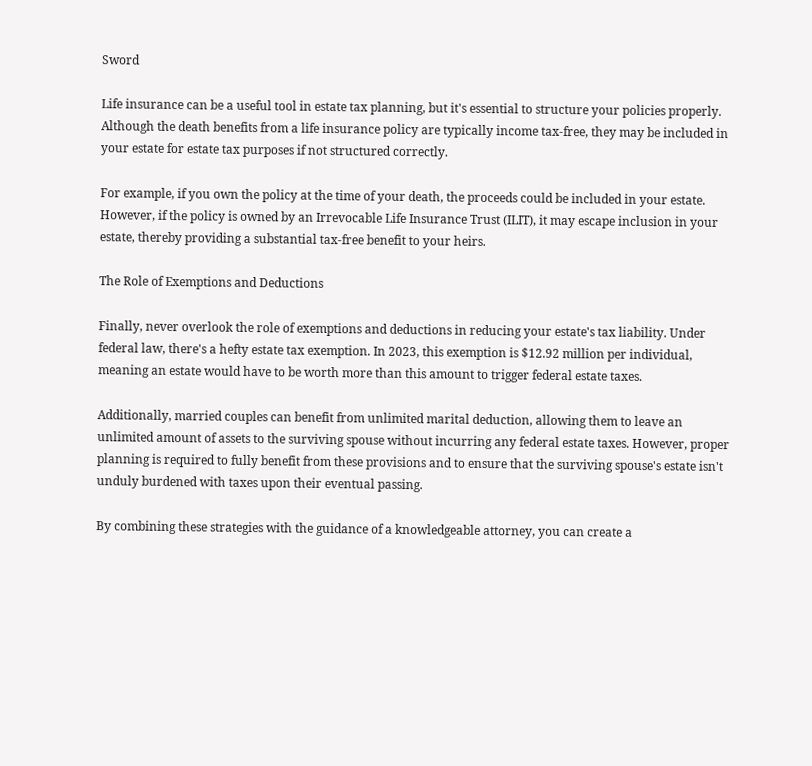Sword

Life insurance can be a useful tool in estate tax planning, but it's essential to structure your policies properly. Although the death benefits from a life insurance policy are typically income tax-free, they may be included in your estate for estate tax purposes if not structured correctly.

For example, if you own the policy at the time of your death, the proceeds could be included in your estate. However, if the policy is owned by an Irrevocable Life Insurance Trust (ILIT), it may escape inclusion in your estate, thereby providing a substantial tax-free benefit to your heirs.

The Role of Exemptions and Deductions

Finally, never overlook the role of exemptions and deductions in reducing your estate's tax liability. Under federal law, there's a hefty estate tax exemption. In 2023, this exemption is $12.92 million per individual, meaning an estate would have to be worth more than this amount to trigger federal estate taxes.

Additionally, married couples can benefit from unlimited marital deduction, allowing them to leave an unlimited amount of assets to the surviving spouse without incurring any federal estate taxes. However, proper planning is required to fully benefit from these provisions and to ensure that the surviving spouse's estate isn't unduly burdened with taxes upon their eventual passing.

By combining these strategies with the guidance of a knowledgeable attorney, you can create a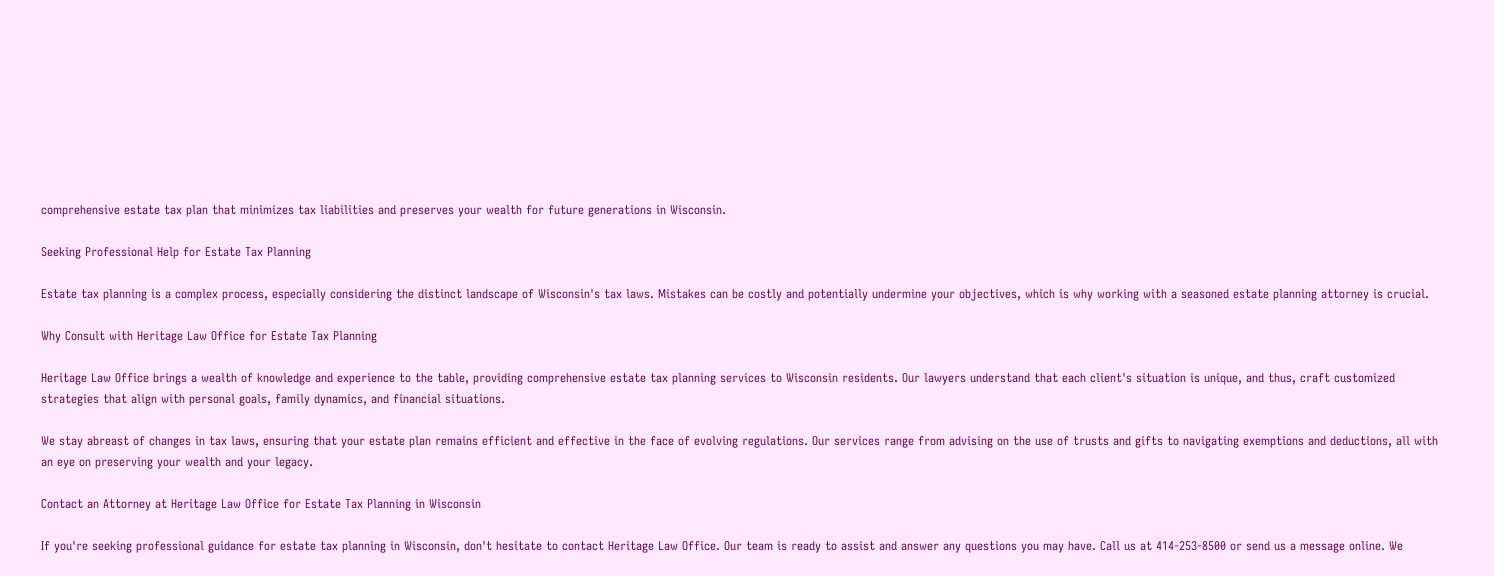comprehensive estate tax plan that minimizes tax liabilities and preserves your wealth for future generations in Wisconsin.

Seeking Professional Help for Estate Tax Planning

Estate tax planning is a complex process, especially considering the distinct landscape of Wisconsin's tax laws. Mistakes can be costly and potentially undermine your objectives, which is why working with a seasoned estate planning attorney is crucial.

Why Consult with Heritage Law Office for Estate Tax Planning

Heritage Law Office brings a wealth of knowledge and experience to the table, providing comprehensive estate tax planning services to Wisconsin residents. Our lawyers understand that each client's situation is unique, and thus, craft customized strategies that align with personal goals, family dynamics, and financial situations.

We stay abreast of changes in tax laws, ensuring that your estate plan remains efficient and effective in the face of evolving regulations. Our services range from advising on the use of trusts and gifts to navigating exemptions and deductions, all with an eye on preserving your wealth and your legacy.

Contact an Attorney at Heritage Law Office for Estate Tax Planning in Wisconsin

If you're seeking professional guidance for estate tax planning in Wisconsin, don't hesitate to contact Heritage Law Office. Our team is ready to assist and answer any questions you may have. Call us at 414-253-8500 or send us a message online. We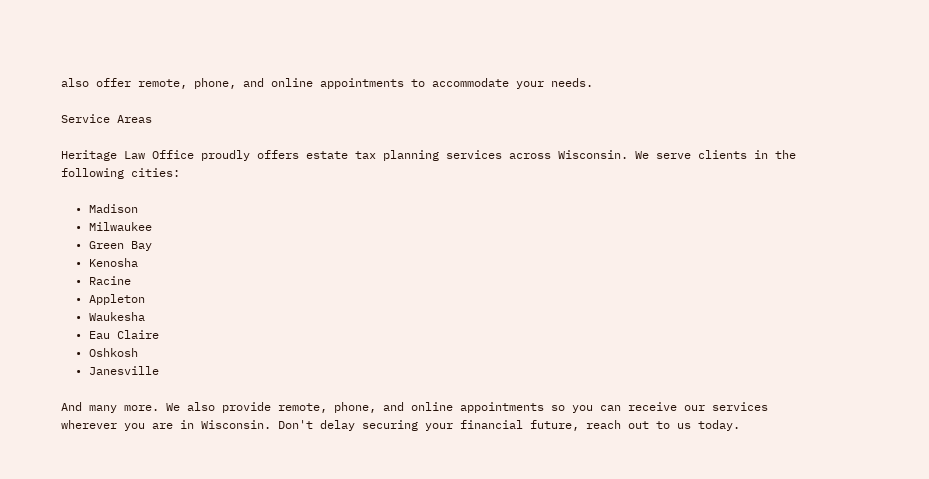also offer remote, phone, and online appointments to accommodate your needs.

Service Areas

Heritage Law Office proudly offers estate tax planning services across Wisconsin. We serve clients in the following cities:

  • Madison
  • Milwaukee
  • Green Bay
  • Kenosha
  • Racine
  • Appleton
  • Waukesha
  • Eau Claire
  • Oshkosh
  • Janesville

And many more. We also provide remote, phone, and online appointments so you can receive our services wherever you are in Wisconsin. Don't delay securing your financial future, reach out to us today.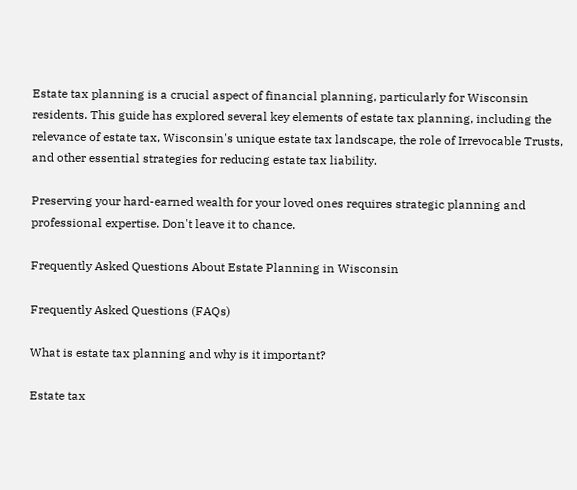Estate tax planning is a crucial aspect of financial planning, particularly for Wisconsin residents. This guide has explored several key elements of estate tax planning, including the relevance of estate tax, Wisconsin's unique estate tax landscape, the role of Irrevocable Trusts, and other essential strategies for reducing estate tax liability.

Preserving your hard-earned wealth for your loved ones requires strategic planning and professional expertise. Don't leave it to chance.

Frequently Asked Questions About Estate Planning in Wisconsin

Frequently Asked Questions (FAQs)

What is estate tax planning and why is it important?

Estate tax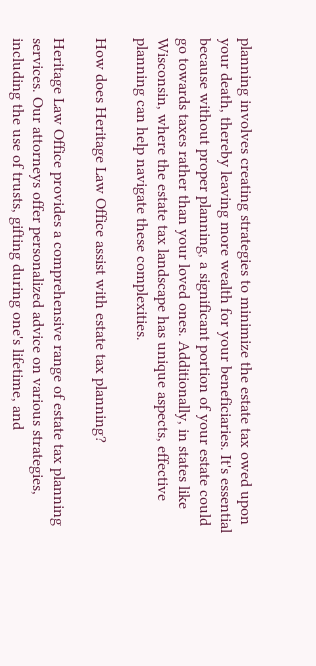planning involves creating strategies to minimize the estate tax owed upon your death, thereby leaving more wealth for your beneficiaries. It's essential because without proper planning, a significant portion of your estate could go towards taxes rather than your loved ones. Additionally, in states like Wisconsin, where the estate tax landscape has unique aspects, effective planning can help navigate these complexities.

How does Heritage Law Office assist with estate tax planning?

Heritage Law Office provides a comprehensive range of estate tax planning services. Our attorneys offer personalized advice on various strategies, including the use of trusts, gifting during one's lifetime, and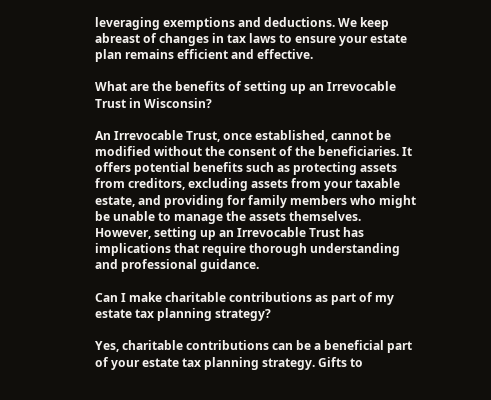leveraging exemptions and deductions. We keep abreast of changes in tax laws to ensure your estate plan remains efficient and effective.

What are the benefits of setting up an Irrevocable Trust in Wisconsin?

An Irrevocable Trust, once established, cannot be modified without the consent of the beneficiaries. It offers potential benefits such as protecting assets from creditors, excluding assets from your taxable estate, and providing for family members who might be unable to manage the assets themselves. However, setting up an Irrevocable Trust has implications that require thorough understanding and professional guidance.

Can I make charitable contributions as part of my estate tax planning strategy?

Yes, charitable contributions can be a beneficial part of your estate tax planning strategy. Gifts to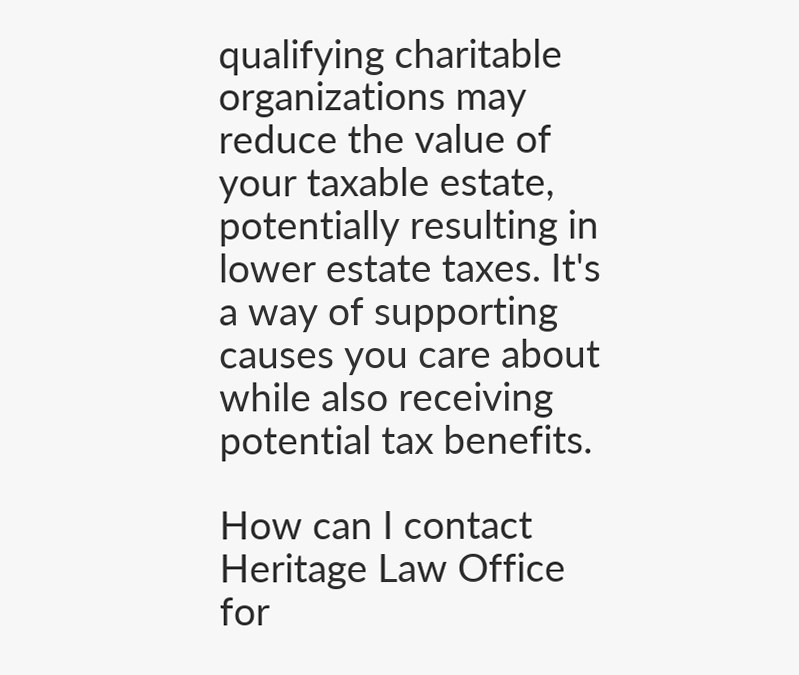qualifying charitable organizations may reduce the value of your taxable estate, potentially resulting in lower estate taxes. It's a way of supporting causes you care about while also receiving potential tax benefits.

How can I contact Heritage Law Office for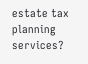estate tax planning services?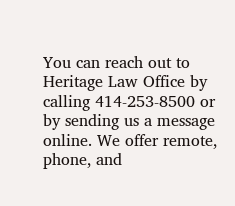You can reach out to Heritage Law Office by calling 414-253-8500 or by sending us a message online. We offer remote, phone, and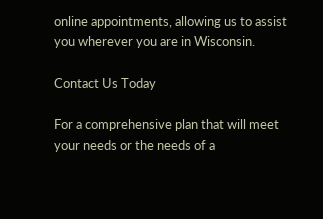online appointments, allowing us to assist you wherever you are in Wisconsin.

Contact Us Today

For a comprehensive plan that will meet your needs or the needs of a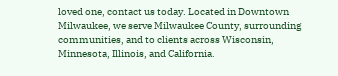loved one, contact us today. Located in Downtown Milwaukee, we serve Milwaukee County, surrounding communities, and to clients across Wisconsin, Minnesota, Illinois, and California.